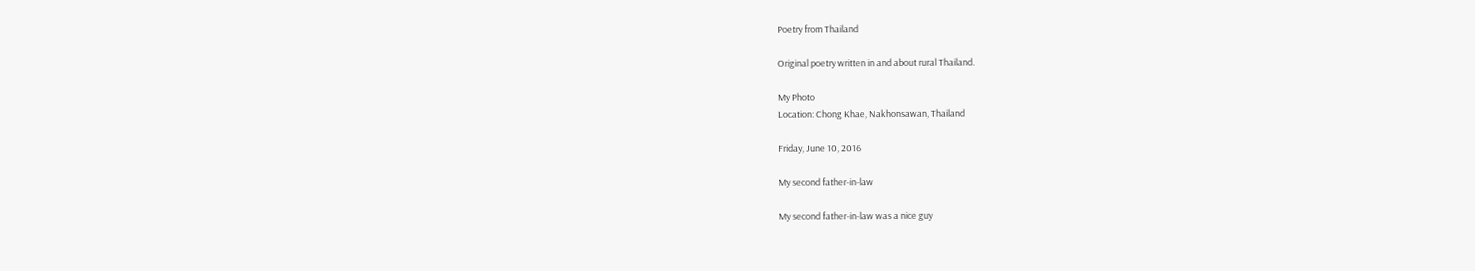Poetry from Thailand

Original poetry written in and about rural Thailand.

My Photo
Location: Chong Khae, Nakhonsawan, Thailand

Friday, June 10, 2016

My second father-in-law

My second father-in-law was a nice guy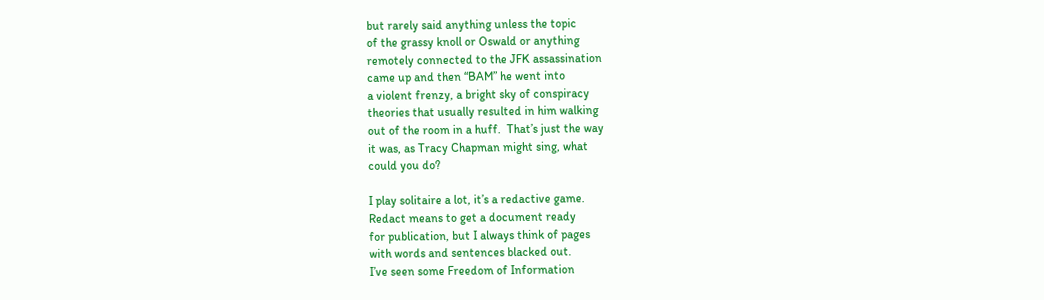but rarely said anything unless the topic
of the grassy knoll or Oswald or anything
remotely connected to the JFK assassination
came up and then “BAM” he went into
a violent frenzy, a bright sky of conspiracy
theories that usually resulted in him walking
out of the room in a huff.  That’s just the way
it was, as Tracy Chapman might sing, what
could you do?

I play solitaire a lot, it’s a redactive game.
Redact means to get a document ready
for publication, but I always think of pages
with words and sentences blacked out.
I’ve seen some Freedom of Information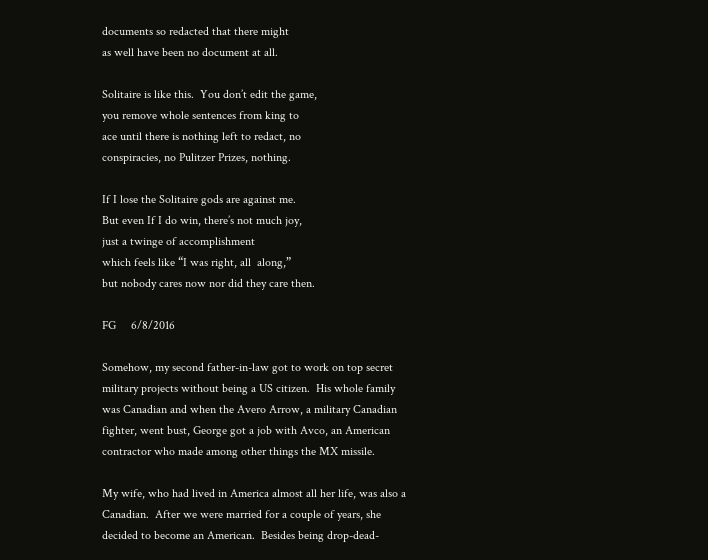documents so redacted that there might
as well have been no document at all.

Solitaire is like this.  You don’t edit the game,
you remove whole sentences from king to
ace until there is nothing left to redact, no
conspiracies, no Pulitzer Prizes, nothing.

If I lose the Solitaire gods are against me.
But even If I do win, there’s not much joy,
just a twinge of accomplishment
which feels like “I was right, all  along,”
but nobody cares now nor did they care then.

FG     6/8/2016

Somehow, my second father-in-law got to work on top secret military projects without being a US citizen.  His whole family was Canadian and when the Avero Arrow, a military Canadian fighter, went bust, George got a job with Avco, an American contractor who made among other things the MX missile.

My wife, who had lived in America almost all her life, was also a Canadian.  After we were married for a couple of years, she decided to become an American.  Besides being drop-dead-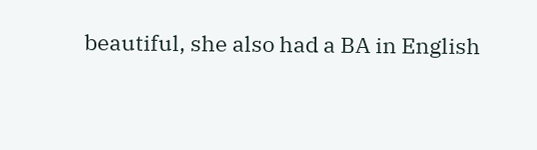beautiful, she also had a BA in English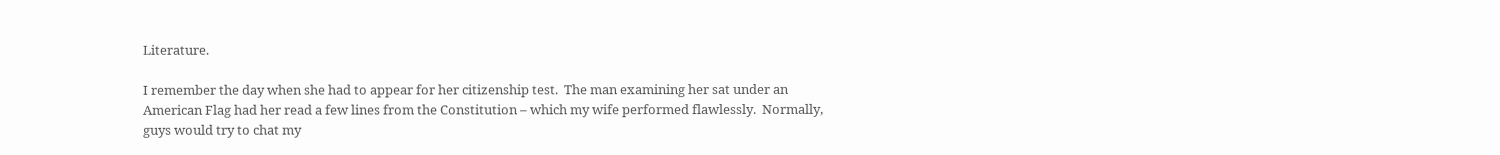Literature.

I remember the day when she had to appear for her citizenship test.  The man examining her sat under an American Flag had her read a few lines from the Constitution – which my wife performed flawlessly.  Normally, guys would try to chat my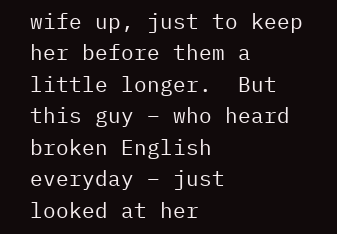wife up, just to keep her before them a little longer.  But this guy – who heard broken English everyday – just looked at her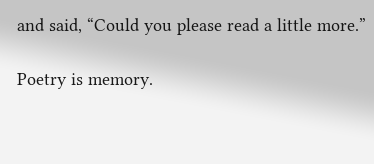and said, “Could you please read a little more.”

Poetry is memory.